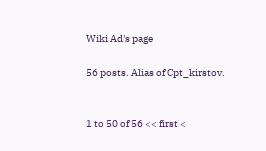Wiki Ad's page

56 posts. Alias of Cpt_kirstov.


1 to 50 of 56 << first <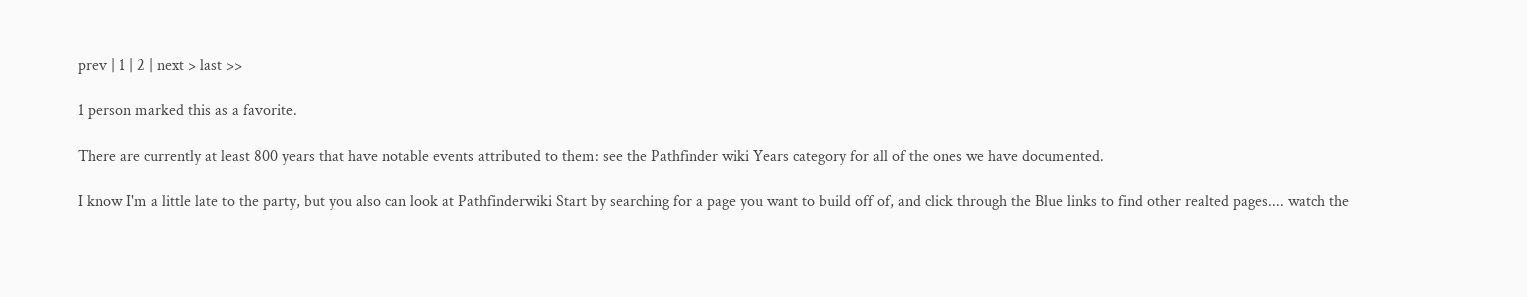prev | 1 | 2 | next > last >>

1 person marked this as a favorite.

There are currently at least 800 years that have notable events attributed to them: see the Pathfinder wiki Years category for all of the ones we have documented.

I know I'm a little late to the party, but you also can look at Pathfinderwiki Start by searching for a page you want to build off of, and click through the Blue links to find other realted pages.... watch the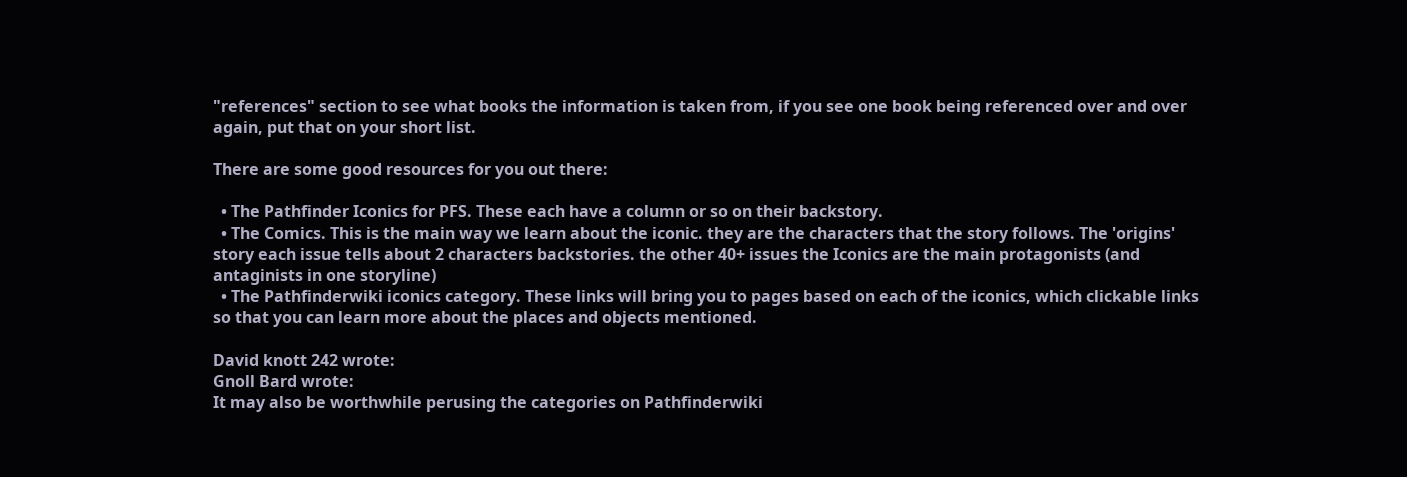"references" section to see what books the information is taken from, if you see one book being referenced over and over again, put that on your short list.

There are some good resources for you out there:

  • The Pathfinder Iconics for PFS. These each have a column or so on their backstory.
  • The Comics. This is the main way we learn about the iconic. they are the characters that the story follows. The 'origins' story each issue tells about 2 characters backstories. the other 40+ issues the Iconics are the main protagonists (and antaginists in one storyline)
  • The Pathfinderwiki iconics category. These links will bring you to pages based on each of the iconics, which clickable links so that you can learn more about the places and objects mentioned.

David knott 242 wrote:
Gnoll Bard wrote:
It may also be worthwhile perusing the categories on Pathfinderwiki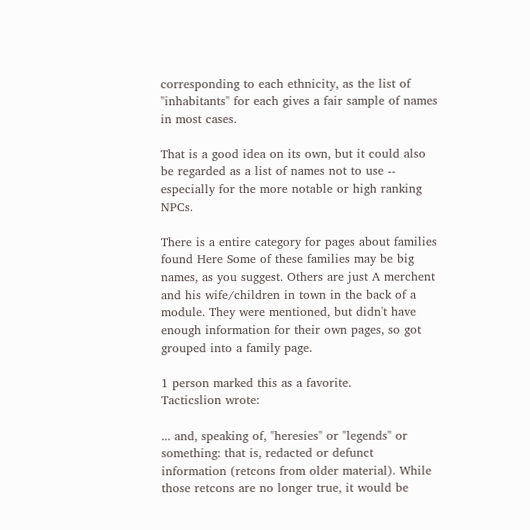corresponding to each ethnicity, as the list of "inhabitants" for each gives a fair sample of names in most cases.

That is a good idea on its own, but it could also be regarded as a list of names not to use -- especially for the more notable or high ranking NPCs.

There is a entire category for pages about families found Here Some of these families may be big names, as you suggest. Others are just A merchent and his wife/children in town in the back of a module. They were mentioned, but didn't have enough information for their own pages, so got grouped into a family page.

1 person marked this as a favorite.
Tacticslion wrote:

... and, speaking of, "heresies" or "legends" or something: that is, redacted or defunct information (retcons from older material). While those retcons are no longer true, it would be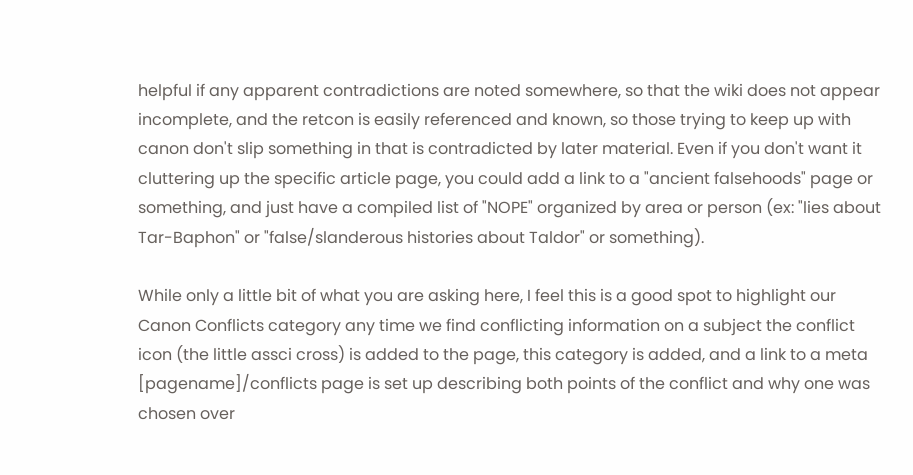helpful if any apparent contradictions are noted somewhere, so that the wiki does not appear incomplete, and the retcon is easily referenced and known, so those trying to keep up with canon don't slip something in that is contradicted by later material. Even if you don't want it cluttering up the specific article page, you could add a link to a "ancient falsehoods" page or something, and just have a compiled list of "NOPE" organized by area or person (ex: "lies about Tar-Baphon" or "false/slanderous histories about Taldor" or something).

While only a little bit of what you are asking here, I feel this is a good spot to highlight our Canon Conflicts category any time we find conflicting information on a subject the conflict icon (the little assci cross) is added to the page, this category is added, and a link to a meta [pagename]/conflicts page is set up describing both points of the conflict and why one was chosen over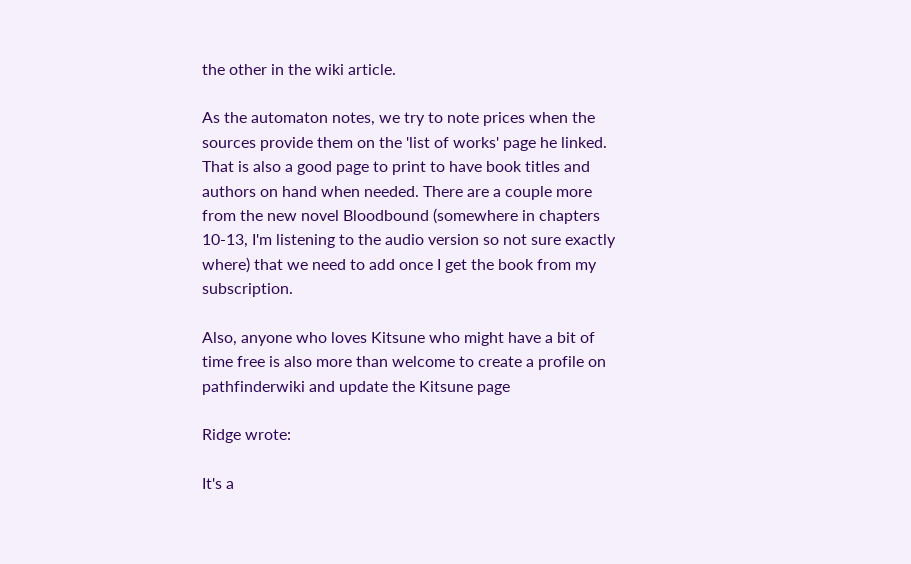the other in the wiki article.

As the automaton notes, we try to note prices when the sources provide them on the 'list of works' page he linked. That is also a good page to print to have book titles and authors on hand when needed. There are a couple more from the new novel Bloodbound (somewhere in chapters 10-13, I'm listening to the audio version so not sure exactly where) that we need to add once I get the book from my subscription.

Also, anyone who loves Kitsune who might have a bit of time free is also more than welcome to create a profile on pathfinderwiki and update the Kitsune page

Ridge wrote:

It's a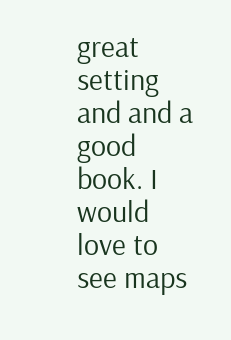great setting and and a good book. I would love to see maps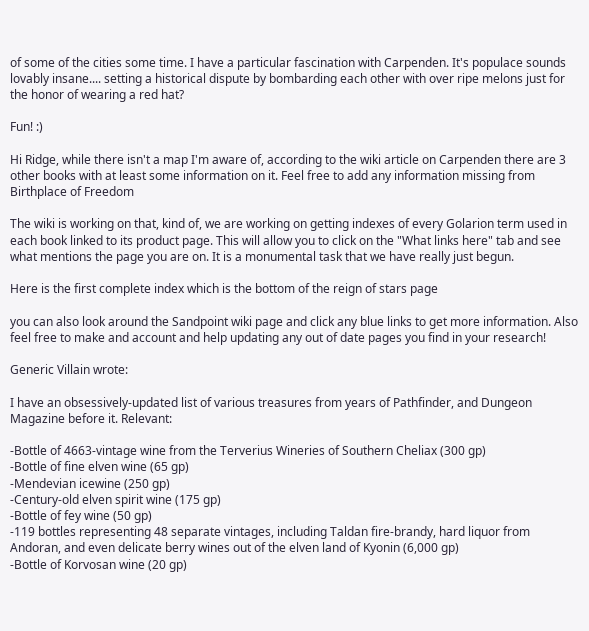of some of the cities some time. I have a particular fascination with Carpenden. It's populace sounds lovably insane.... setting a historical dispute by bombarding each other with over ripe melons just for the honor of wearing a red hat?

Fun! :)

Hi Ridge, while there isn't a map I'm aware of, according to the wiki article on Carpenden there are 3 other books with at least some information on it. Feel free to add any information missing from Birthplace of Freedom

The wiki is working on that, kind of, we are working on getting indexes of every Golarion term used in each book linked to its product page. This will allow you to click on the "What links here" tab and see what mentions the page you are on. It is a monumental task that we have really just begun.

Here is the first complete index which is the bottom of the reign of stars page

you can also look around the Sandpoint wiki page and click any blue links to get more information. Also feel free to make and account and help updating any out of date pages you find in your research!

Generic Villain wrote:

I have an obsessively-updated list of various treasures from years of Pathfinder, and Dungeon Magazine before it. Relevant:

-Bottle of 4663-vintage wine from the Terverius Wineries of Southern Cheliax (300 gp)
-Bottle of fine elven wine (65 gp)
-Mendevian icewine (250 gp)
-Century-old elven spirit wine (175 gp)
-Bottle of fey wine (50 gp)
-119 bottles representing 48 separate vintages, including Taldan fire-brandy, hard liquor from Andoran, and even delicate berry wines out of the elven land of Kyonin (6,000 gp)
-Bottle of Korvosan wine (20 gp)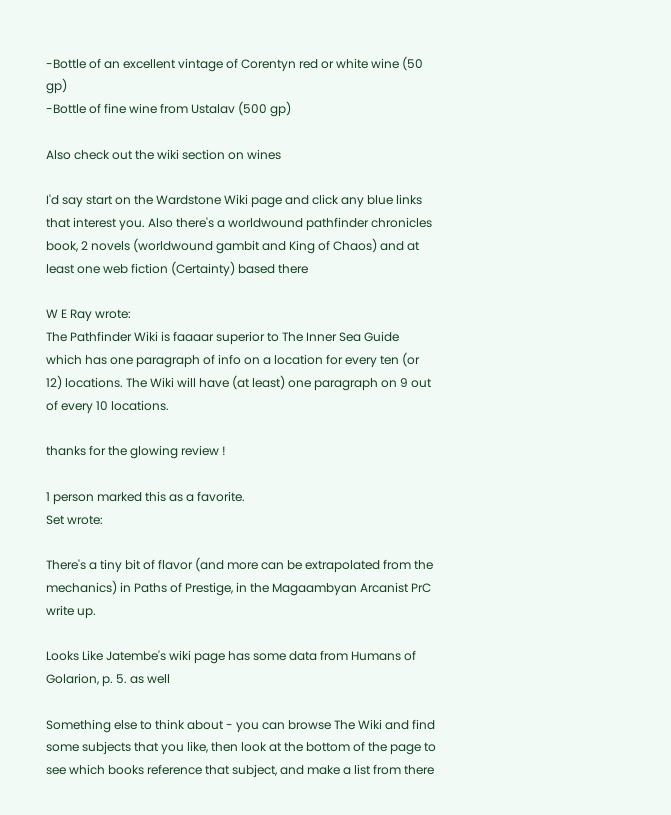-Bottle of an excellent vintage of Corentyn red or white wine (50 gp)
-Bottle of fine wine from Ustalav (500 gp)

Also check out the wiki section on wines

I'd say start on the Wardstone Wiki page and click any blue links that interest you. Also there's a worldwound pathfinder chronicles book, 2 novels (worldwound gambit and King of Chaos) and at least one web fiction (Certainty) based there

W E Ray wrote:
The Pathfinder Wiki is faaaar superior to The Inner Sea Guide which has one paragraph of info on a location for every ten (or 12) locations. The Wiki will have (at least) one paragraph on 9 out of every 10 locations.

thanks for the glowing review !

1 person marked this as a favorite.
Set wrote:

There's a tiny bit of flavor (and more can be extrapolated from the mechanics) in Paths of Prestige, in the Magaambyan Arcanist PrC write up.

Looks Like Jatembe's wiki page has some data from Humans of Golarion, p. 5. as well

Something else to think about - you can browse The Wiki and find some subjects that you like, then look at the bottom of the page to see which books reference that subject, and make a list from there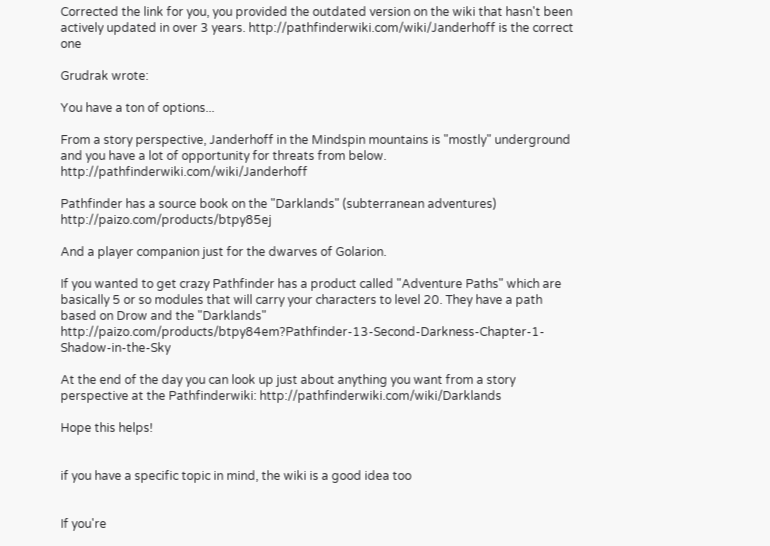Corrected the link for you, you provided the outdated version on the wiki that hasn't been actively updated in over 3 years. http://pathfinderwiki.com/wiki/Janderhoff is the correct one

Grudrak wrote:

You have a ton of options...

From a story perspective, Janderhoff in the Mindspin mountains is "mostly" underground and you have a lot of opportunity for threats from below. http://pathfinderwiki.com/wiki/Janderhoff

Pathfinder has a source book on the "Darklands" (subterranean adventures) http://paizo.com/products/btpy85ej

And a player companion just for the dwarves of Golarion.

If you wanted to get crazy Pathfinder has a product called "Adventure Paths" which are basically 5 or so modules that will carry your characters to level 20. They have a path based on Drow and the "Darklands" http://paizo.com/products/btpy84em?Pathfinder-13-Second-Darkness-Chapter-1- Shadow-in-the-Sky

At the end of the day you can look up just about anything you want from a story perspective at the Pathfinderwiki: http://pathfinderwiki.com/wiki/Darklands

Hope this helps!


if you have a specific topic in mind, the wiki is a good idea too


If you're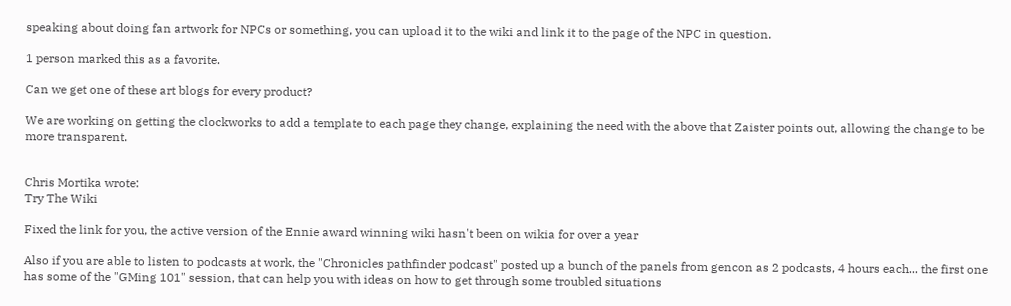speaking about doing fan artwork for NPCs or something, you can upload it to the wiki and link it to the page of the NPC in question.

1 person marked this as a favorite.

Can we get one of these art blogs for every product?

We are working on getting the clockworks to add a template to each page they change, explaining the need with the above that Zaister points out, allowing the change to be more transparent.


Chris Mortika wrote:
Try The Wiki

Fixed the link for you, the active version of the Ennie award winning wiki hasn't been on wikia for over a year

Also if you are able to listen to podcasts at work, the "Chronicles pathfinder podcast" posted up a bunch of the panels from gencon as 2 podcasts, 4 hours each... the first one has some of the "GMing 101" session, that can help you with ideas on how to get through some troubled situations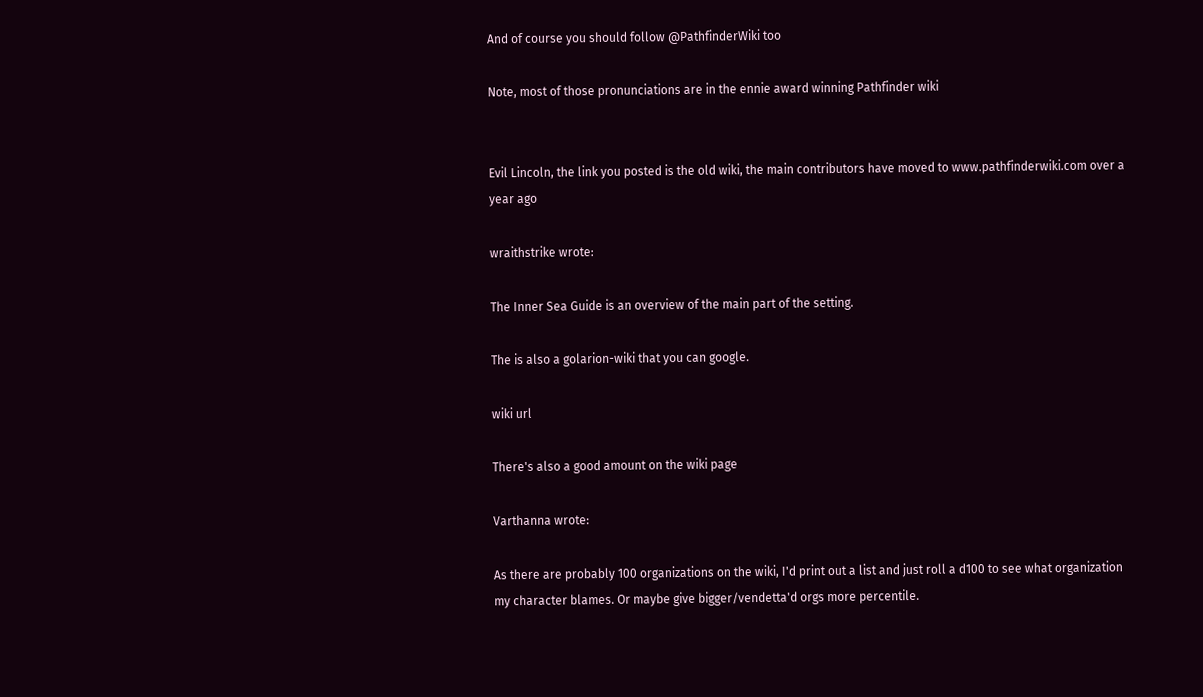And of course you should follow @PathfinderWiki too

Note, most of those pronunciations are in the ennie award winning Pathfinder wiki


Evil Lincoln, the link you posted is the old wiki, the main contributors have moved to www.pathfinderwiki.com over a year ago

wraithstrike wrote:

The Inner Sea Guide is an overview of the main part of the setting.

The is also a golarion-wiki that you can google.

wiki url

There's also a good amount on the wiki page

Varthanna wrote:

As there are probably 100 organizations on the wiki, I'd print out a list and just roll a d100 to see what organization my character blames. Or maybe give bigger/vendetta'd orgs more percentile.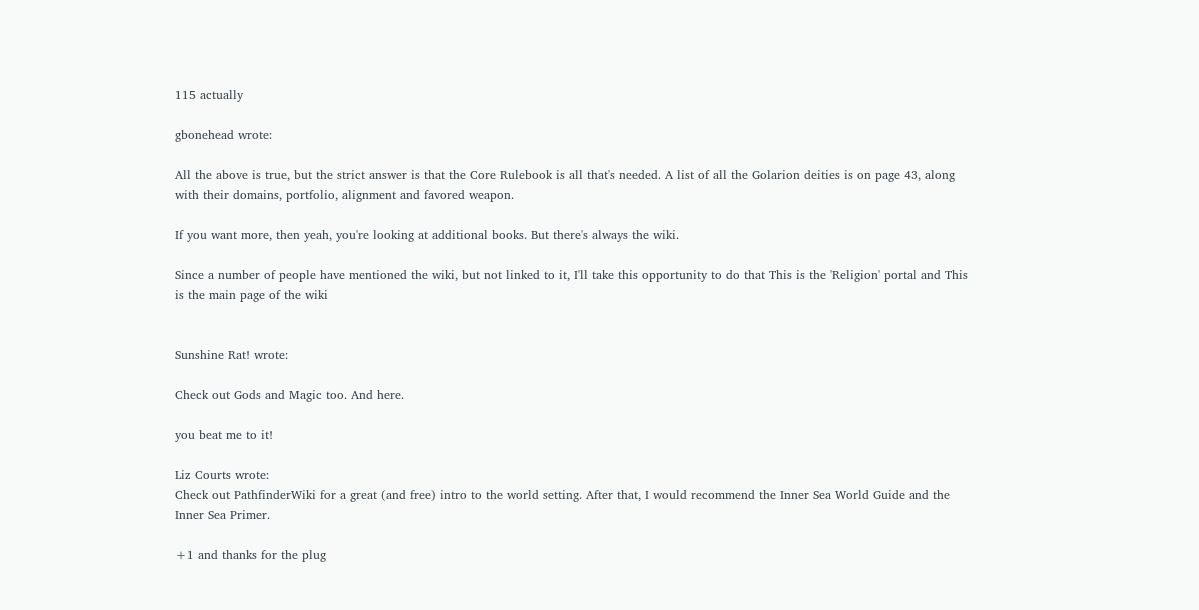115 actually

gbonehead wrote:

All the above is true, but the strict answer is that the Core Rulebook is all that's needed. A list of all the Golarion deities is on page 43, along with their domains, portfolio, alignment and favored weapon.

If you want more, then yeah, you're looking at additional books. But there's always the wiki.

Since a number of people have mentioned the wiki, but not linked to it, I'll take this opportunity to do that This is the 'Religion' portal and This is the main page of the wiki


Sunshine Rat! wrote:

Check out Gods and Magic too. And here.

you beat me to it!

Liz Courts wrote:
Check out PathfinderWiki for a great (and free) intro to the world setting. After that, I would recommend the Inner Sea World Guide and the Inner Sea Primer.

+1 and thanks for the plug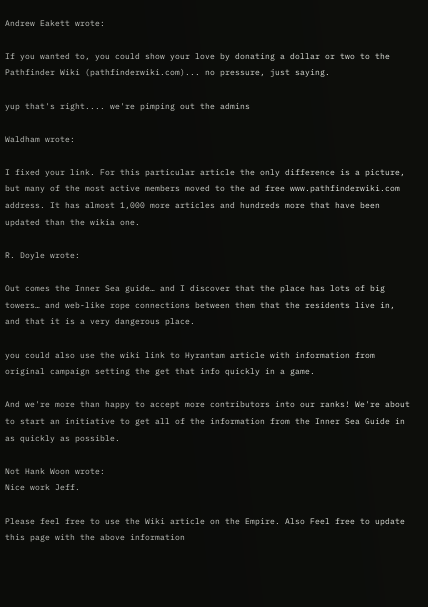Andrew Eakett wrote:

If you wanted to, you could show your love by donating a dollar or two to the Pathfinder Wiki (pathfinderwiki.com)... no pressure, just saying.

yup that's right.... we're pimping out the admins

Waldham wrote:

I fixed your link. For this particular article the only difference is a picture, but many of the most active members moved to the ad free www.pathfinderwiki.com address. It has almost 1,000 more articles and hundreds more that have been updated than the wikia one.

R. Doyle wrote:

Out comes the Inner Sea guide… and I discover that the place has lots of big towers… and web-like rope connections between them that the residents live in, and that it is a very dangerous place.

you could also use the wiki link to Hyrantam article with information from original campaign setting the get that info quickly in a game.

And we're more than happy to accept more contributors into our ranks! We're about to start an initiative to get all of the information from the Inner Sea Guide in as quickly as possible.

Not Hank Woon wrote:
Nice work Jeff.

Please feel free to use the Wiki article on the Empire. Also Feel free to update this page with the above information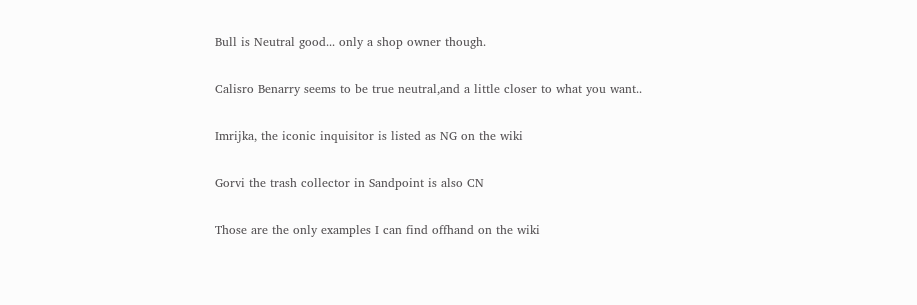Bull is Neutral good... only a shop owner though.

Calisro Benarry seems to be true neutral,and a little closer to what you want..

Imrijka, the iconic inquisitor is listed as NG on the wiki

Gorvi the trash collector in Sandpoint is also CN

Those are the only examples I can find offhand on the wiki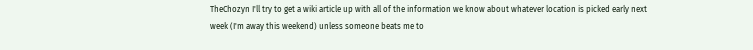TheChozyn I'll try to get a wiki article up with all of the information we know about whatever location is picked early next week (I'm away this weekend) unless someone beats me to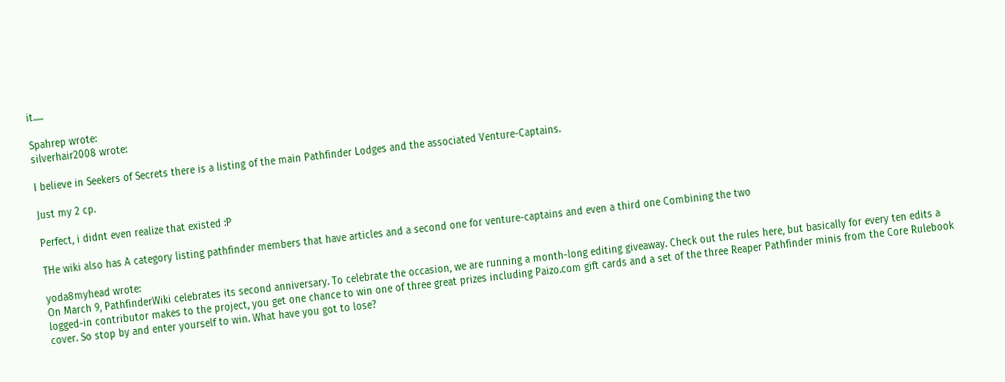it.....

Spahrep wrote:
silverhair2008 wrote:

I believe in Seekers of Secrets there is a listing of the main Pathfinder Lodges and the associated Venture-Captains.

Just my 2 cp.

Perfect, i didnt even realize that existed :P

THe wiki also has A category listing pathfinder members that have articles and a second one for venture-captains and even a third one Combining the two

yoda8myhead wrote:
On March 9, PathfinderWiki celebrates its second anniversary. To celebrate the occasion, we are running a month-long editing giveaway. Check out the rules here, but basically for every ten edits a logged-in contributor makes to the project, you get one chance to win one of three great prizes including Paizo.com gift cards and a set of the three Reaper Pathfinder minis from the Core Rulebook cover. So stop by and enter yourself to win. What have you got to lose?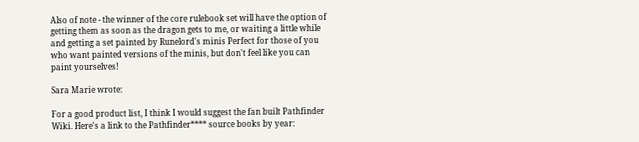Also of note - the winner of the core rulebook set will have the option of getting them as soon as the dragon gets to me, or waiting a little while and getting a set painted by Runelord's minis Perfect for those of you who want painted versions of the minis, but don't feel like you can paint yourselves!

Sara Marie wrote:

For a good product list, I think I would suggest the fan built Pathfinder Wiki. Here's a link to the Pathfinder**** source books by year: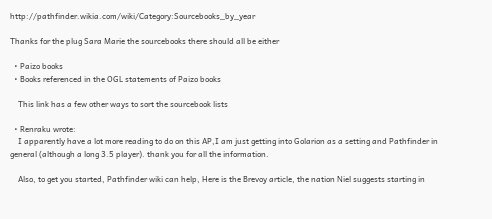http://pathfinder.wikia.com/wiki/Category:Sourcebooks_by_year

Thanks for the plug Sara Marie the sourcebooks there should all be either

  • Paizo books
  • Books referenced in the OGL statements of Paizo books

    This link has a few other ways to sort the sourcebook lists

  • Renraku wrote:
    I apparently have a lot more reading to do on this AP,I am just getting into Golarion as a setting and Pathfinder in general (although a long 3.5 player). thank you for all the information.

    Also, to get you started, Pathfinder wiki can help, Here is the Brevoy article, the nation Niel suggests starting in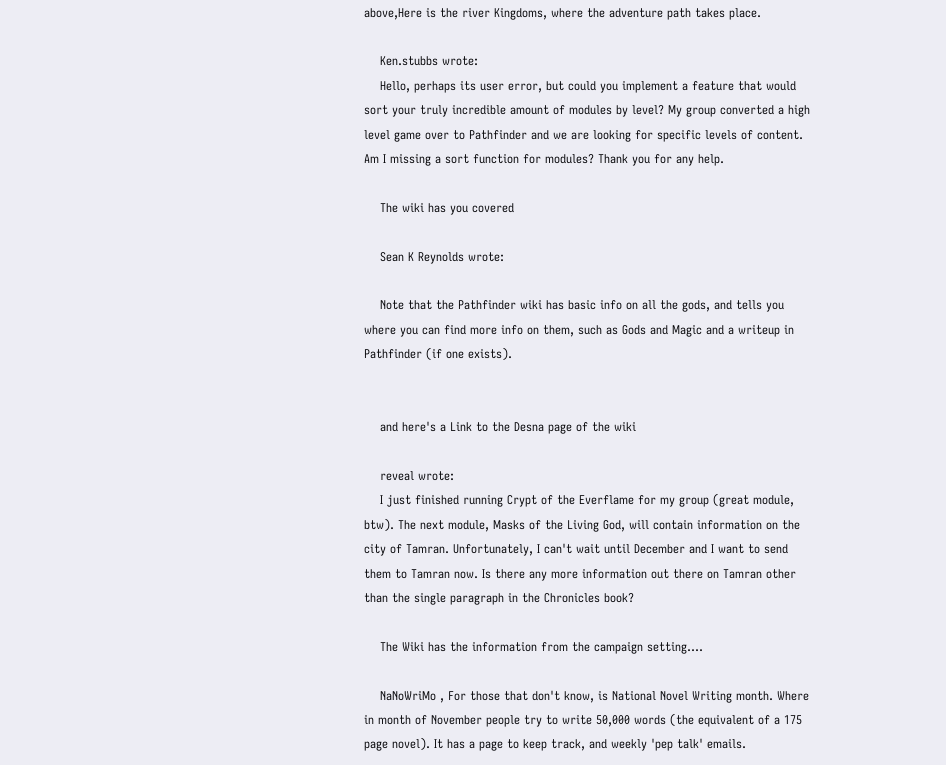above,Here is the river Kingdoms, where the adventure path takes place.

    Ken.stubbs wrote:
    Hello, perhaps its user error, but could you implement a feature that would sort your truly incredible amount of modules by level? My group converted a high level game over to Pathfinder and we are looking for specific levels of content. Am I missing a sort function for modules? Thank you for any help.

    The wiki has you covered

    Sean K Reynolds wrote:

    Note that the Pathfinder wiki has basic info on all the gods, and tells you where you can find more info on them, such as Gods and Magic and a writeup in Pathfinder (if one exists).


    and here's a Link to the Desna page of the wiki

    reveal wrote:
    I just finished running Crypt of the Everflame for my group (great module, btw). The next module, Masks of the Living God, will contain information on the city of Tamran. Unfortunately, I can't wait until December and I want to send them to Tamran now. Is there any more information out there on Tamran other than the single paragraph in the Chronicles book?

    The Wiki has the information from the campaign setting....

    NaNoWriMo , For those that don't know, is National Novel Writing month. Where in month of November people try to write 50,000 words (the equivalent of a 175 page novel). It has a page to keep track, and weekly 'pep talk' emails.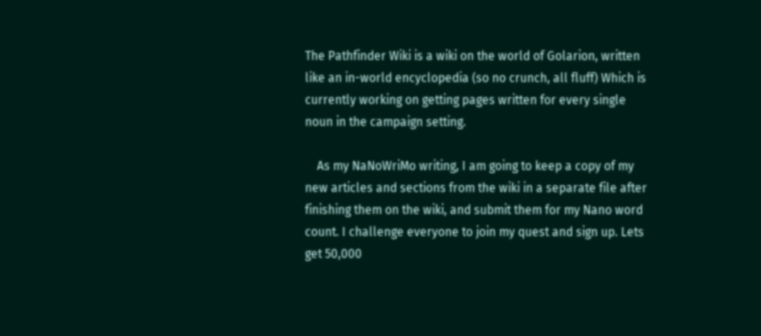The Pathfinder Wiki is a wiki on the world of Golarion, written like an in-world encyclopedia (so no crunch, all fluff) Which is currently working on getting pages written for every single noun in the campaign setting.

    As my NaNoWriMo writing, I am going to keep a copy of my new articles and sections from the wiki in a separate file after finishing them on the wiki, and submit them for my Nano word count. I challenge everyone to join my quest and sign up. Lets get 50,000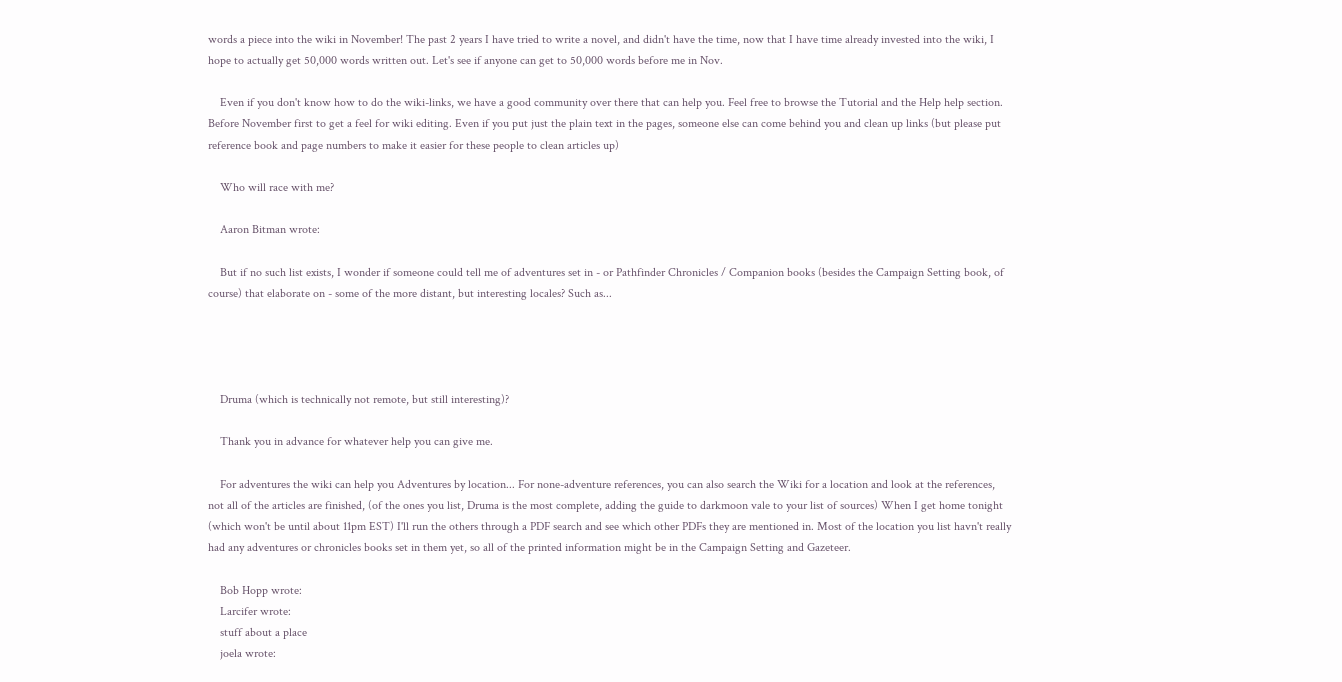words a piece into the wiki in November! The past 2 years I have tried to write a novel, and didn't have the time, now that I have time already invested into the wiki, I hope to actually get 50,000 words written out. Let's see if anyone can get to 50,000 words before me in Nov.

    Even if you don't know how to do the wiki-links, we have a good community over there that can help you. Feel free to browse the Tutorial and the Help help section. Before November first to get a feel for wiki editing. Even if you put just the plain text in the pages, someone else can come behind you and clean up links (but please put reference book and page numbers to make it easier for these people to clean articles up)

    Who will race with me?

    Aaron Bitman wrote:

    But if no such list exists, I wonder if someone could tell me of adventures set in - or Pathfinder Chronicles / Companion books (besides the Campaign Setting book, of course) that elaborate on - some of the more distant, but interesting locales? Such as...




    Druma (which is technically not remote, but still interesting)?

    Thank you in advance for whatever help you can give me.

    For adventures the wiki can help you Adventures by location... For none-adventure references, you can also search the Wiki for a location and look at the references, not all of the articles are finished, (of the ones you list, Druma is the most complete, adding the guide to darkmoon vale to your list of sources) When I get home tonight (which won't be until about 11pm EST) I'll run the others through a PDF search and see which other PDFs they are mentioned in. Most of the location you list havn't really had any adventures or chronicles books set in them yet, so all of the printed information might be in the Campaign Setting and Gazeteer.

    Bob Hopp wrote:
    Larcifer wrote:
    stuff about a place
    joela wrote: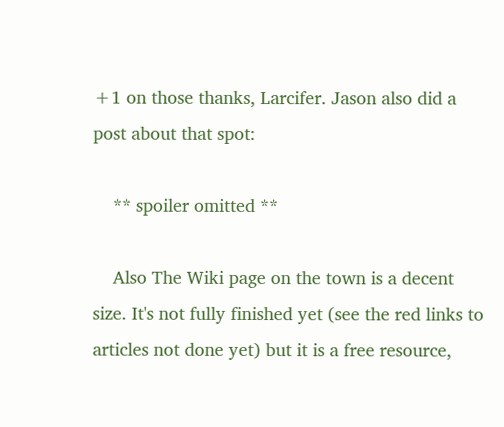+1 on those thanks, Larcifer. Jason also did a post about that spot:

    ** spoiler omitted **

    Also The Wiki page on the town is a decent size. It's not fully finished yet (see the red links to articles not done yet) but it is a free resource,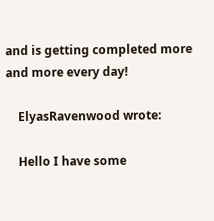and is getting completed more and more every day!

    ElyasRavenwood wrote:

    Hello I have some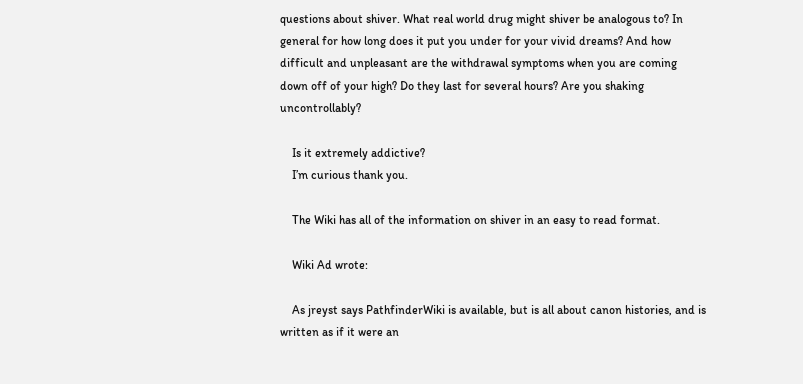questions about shiver. What real world drug might shiver be analogous to? In general for how long does it put you under for your vivid dreams? And how difficult and unpleasant are the withdrawal symptoms when you are coming down off of your high? Do they last for several hours? Are you shaking uncontrollably?

    Is it extremely addictive?
    I’m curious thank you.

    The Wiki has all of the information on shiver in an easy to read format.

    Wiki Ad wrote:

    As jreyst says PathfinderWiki is available, but is all about canon histories, and is written as if it were an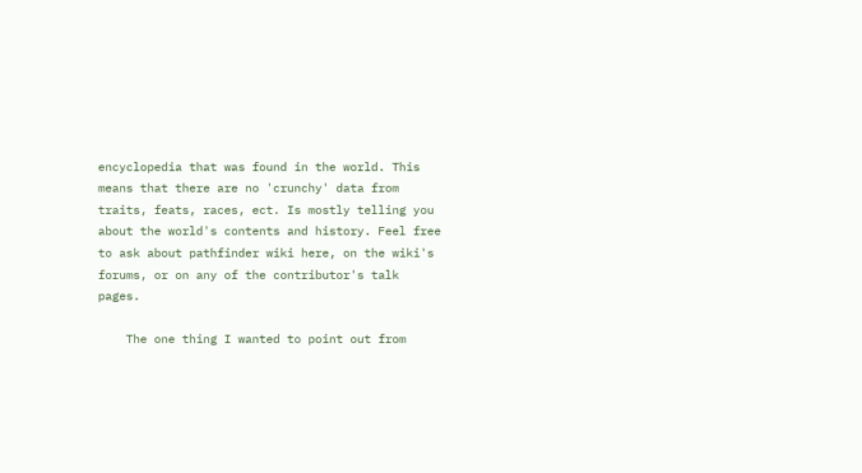encyclopedia that was found in the world. This means that there are no 'crunchy' data from traits, feats, races, ect. Is mostly telling you about the world's contents and history. Feel free to ask about pathfinder wiki here, on the wiki's forums, or on any of the contributor's talk pages.

    The one thing I wanted to point out from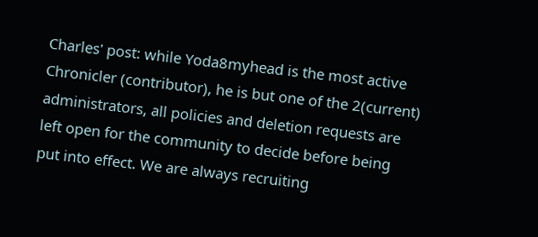Charles' post: while Yoda8myhead is the most active Chronicler (contributor), he is but one of the 2(current) administrators, all policies and deletion requests are left open for the community to decide before being put into effect. We are always recruiting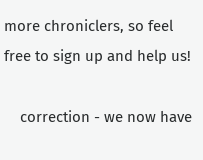more chroniclers, so feel free to sign up and help us!

    correction - we now have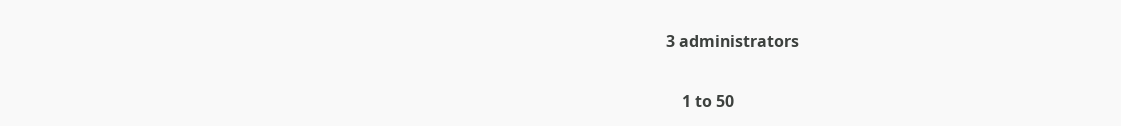3 administrators

    1 to 50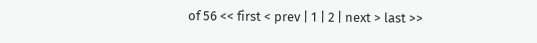of 56 << first < prev | 1 | 2 | next > last >>